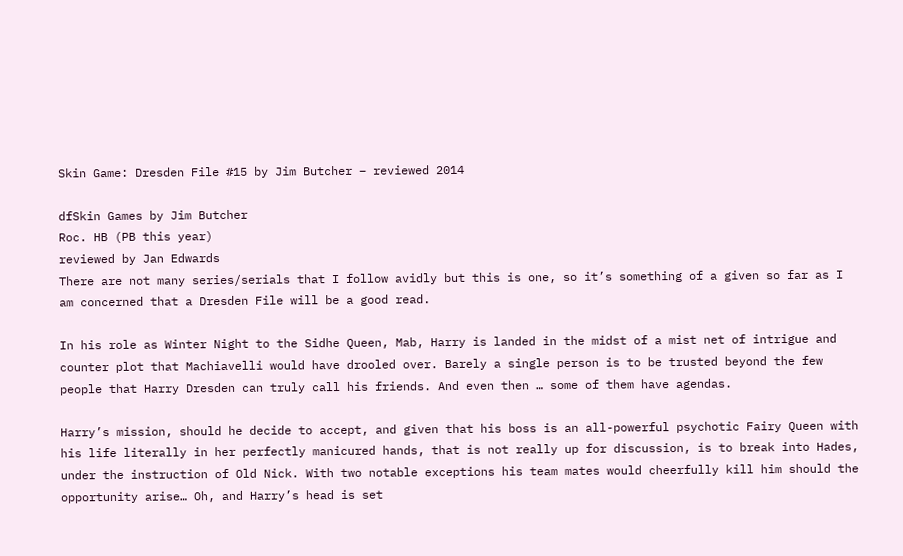Skin Game: Dresden File #15 by Jim Butcher – reviewed 2014

dfSkin Games by Jim Butcher
Roc. HB (PB this year)
reviewed by Jan Edwards
There are not many series/serials that I follow avidly but this is one, so it’s something of a given so far as I am concerned that a Dresden File will be a good read.

In his role as Winter Night to the Sidhe Queen, Mab, Harry is landed in the midst of a mist net of intrigue and counter plot that Machiavelli would have drooled over. Barely a single person is to be trusted beyond the few people that Harry Dresden can truly call his friends. And even then … some of them have agendas.

Harry’s mission, should he decide to accept, and given that his boss is an all-powerful psychotic Fairy Queen with his life literally in her perfectly manicured hands, that is not really up for discussion, is to break into Hades, under the instruction of Old Nick. With two notable exceptions his team mates would cheerfully kill him should the opportunity arise… Oh, and Harry’s head is set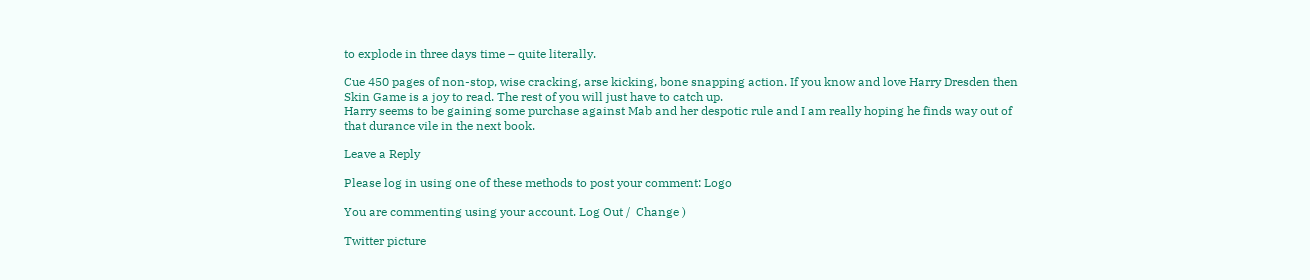to explode in three days time – quite literally.

Cue 450 pages of non-stop, wise cracking, arse kicking, bone snapping action. If you know and love Harry Dresden then Skin Game is a joy to read. The rest of you will just have to catch up.
Harry seems to be gaining some purchase against Mab and her despotic rule and I am really hoping he finds way out of that durance vile in the next book.

Leave a Reply

Please log in using one of these methods to post your comment: Logo

You are commenting using your account. Log Out /  Change )

Twitter picture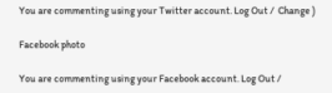You are commenting using your Twitter account. Log Out /  Change )

Facebook photo

You are commenting using your Facebook account. Log Out /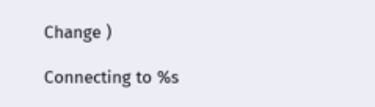Change )

Connecting to %s